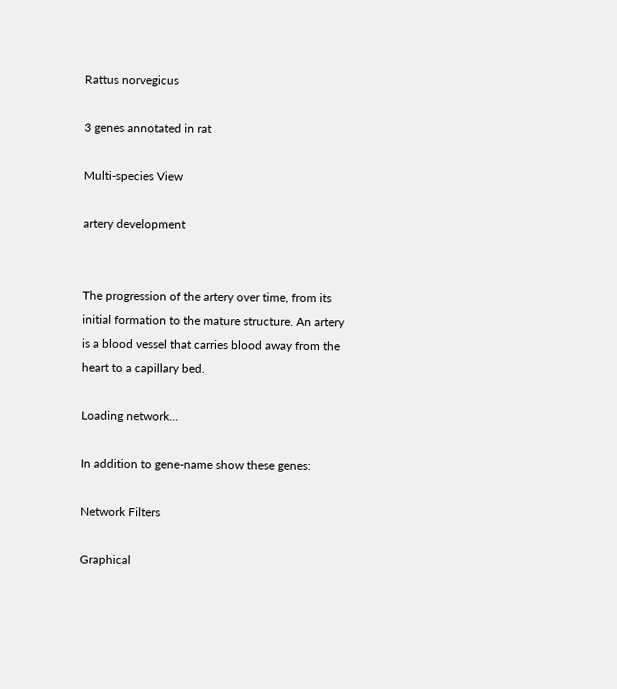Rattus norvegicus

3 genes annotated in rat

Multi-species View

artery development


The progression of the artery over time, from its initial formation to the mature structure. An artery is a blood vessel that carries blood away from the heart to a capillary bed.

Loading network...

In addition to gene-name show these genes:

Network Filters

Graphical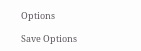Options

Save Options